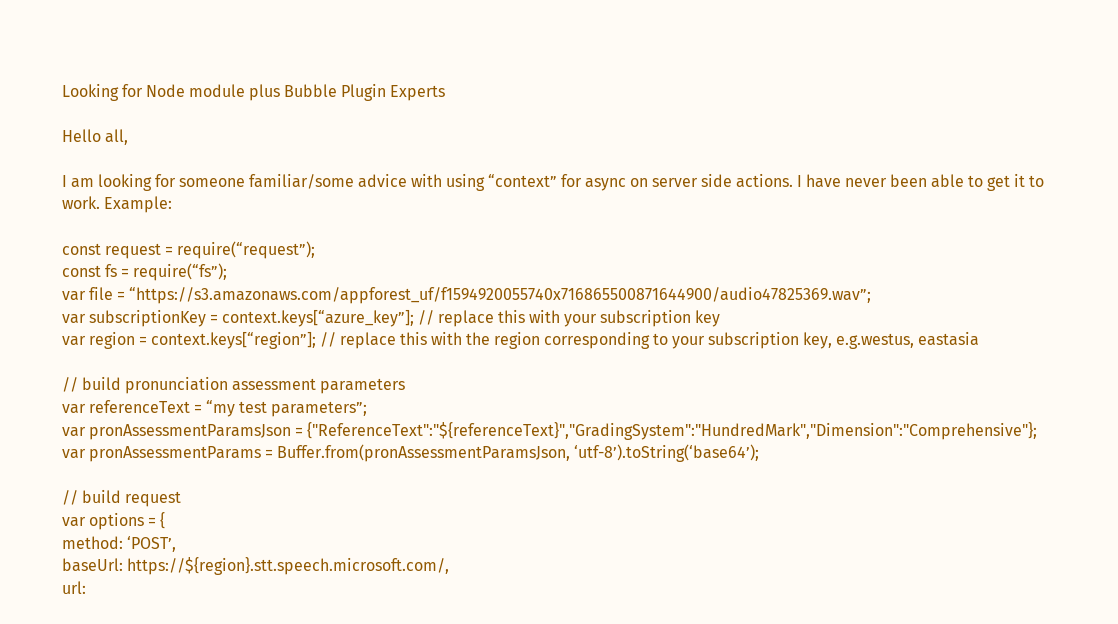Looking for Node module plus Bubble Plugin Experts

Hello all,

I am looking for someone familiar/some advice with using “context” for async on server side actions. I have never been able to get it to work. Example:

const request = require(“request”);
const fs = require(“fs”);
var file = “https://s3.amazonaws.com/appforest_uf/f1594920055740x716865500871644900/audio47825369.wav”;
var subscriptionKey = context.keys[“azure_key”]; // replace this with your subscription key
var region = context.keys[“region”]; // replace this with the region corresponding to your subscription key, e.g.westus, eastasia

// build pronunciation assessment parameters
var referenceText = “my test parameters”;
var pronAssessmentParamsJson = {"ReferenceText":"${referenceText}","GradingSystem":"HundredMark","Dimension":"Comprehensive"};
var pronAssessmentParams = Buffer.from(pronAssessmentParamsJson, ‘utf-8’).toString(‘base64’);

// build request
var options = {
method: ‘POST’,
baseUrl: https://${region}.stt.speech.microsoft.com/,
url: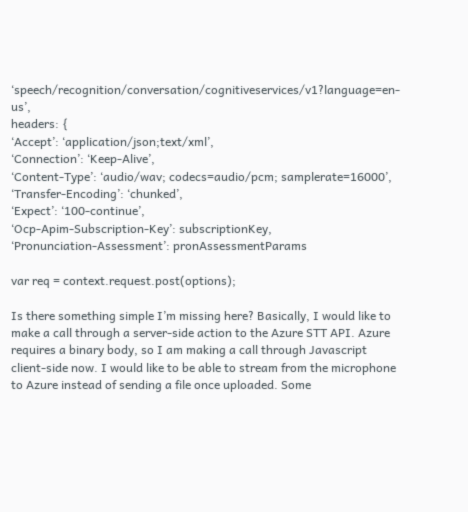‘speech/recognition/conversation/cognitiveservices/v1?language=en-us’,
headers: {
‘Accept’: ‘application/json;text/xml’,
‘Connection’: ‘Keep-Alive’,
‘Content-Type’: ‘audio/wav; codecs=audio/pcm; samplerate=16000’,
‘Transfer-Encoding’: ‘chunked’,
‘Expect’: ‘100-continue’,
‘Ocp-Apim-Subscription-Key’: subscriptionKey,
‘Pronunciation-Assessment’: pronAssessmentParams

var req = context.request.post(options);

Is there something simple I’m missing here? Basically, I would like to make a call through a server-side action to the Azure STT API. Azure requires a binary body, so I am making a call through Javascript client-side now. I would like to be able to stream from the microphone to Azure instead of sending a file once uploaded. Some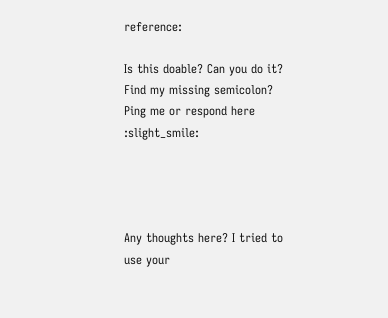reference:

Is this doable? Can you do it? Find my missing semicolon? Ping me or respond here :slight_smile:




Any thoughts here? I tried to use your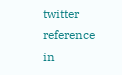twitter reference in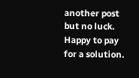another post but no luck. Happy to pay for a solution.